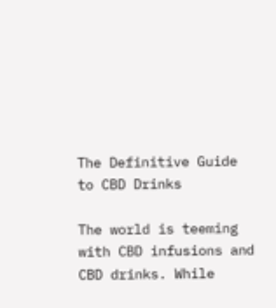The Definitive Guide to CBD Drinks

The world is teeming with CBD infusions and CBD drinks. While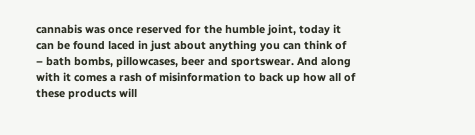cannabis was once reserved for the humble joint, today it can be found laced in just about anything you can think of – bath bombs, pillowcases, beer and sportswear. And along with it comes a rash of misinformation to back up how all of these products will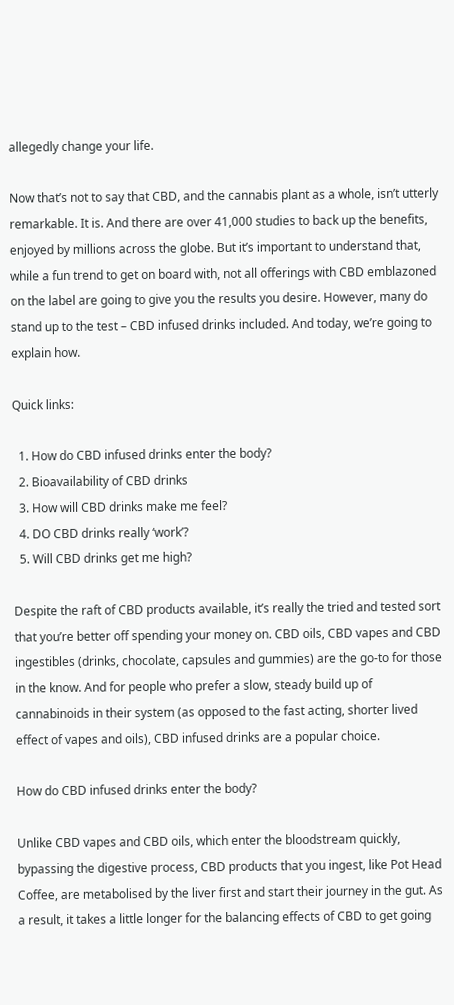allegedly change your life.

Now that’s not to say that CBD, and the cannabis plant as a whole, isn’t utterly remarkable. It is. And there are over 41,000 studies to back up the benefits, enjoyed by millions across the globe. But it’s important to understand that, while a fun trend to get on board with, not all offerings with CBD emblazoned on the label are going to give you the results you desire. However, many do stand up to the test – CBD infused drinks included. And today, we’re going to explain how.

Quick links:

  1. How do CBD infused drinks enter the body?
  2. Bioavailability of CBD drinks
  3. How will CBD drinks make me feel?
  4. DO CBD drinks really ‘work’?
  5. Will CBD drinks get me high?

Despite the raft of CBD products available, it’s really the tried and tested sort that you’re better off spending your money on. CBD oils, CBD vapes and CBD ingestibles (drinks, chocolate, capsules and gummies) are the go-to for those in the know. And for people who prefer a slow, steady build up of cannabinoids in their system (as opposed to the fast acting, shorter lived effect of vapes and oils), CBD infused drinks are a popular choice.

How do CBD infused drinks enter the body?

Unlike CBD vapes and CBD oils, which enter the bloodstream quickly, bypassing the digestive process, CBD products that you ingest, like Pot Head Coffee, are metabolised by the liver first and start their journey in the gut. As a result, it takes a little longer for the balancing effects of CBD to get going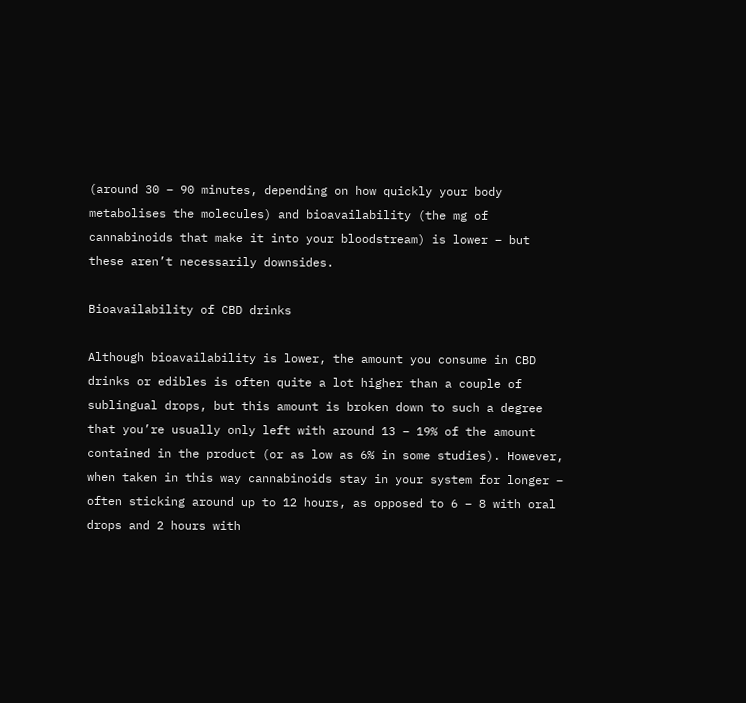(around 30 – 90 minutes, depending on how quickly your body metabolises the molecules) and bioavailability (the mg of cannabinoids that make it into your bloodstream) is lower – but these aren’t necessarily downsides.

Bioavailability of CBD drinks

Although bioavailability is lower, the amount you consume in CBD drinks or edibles is often quite a lot higher than a couple of sublingual drops, but this amount is broken down to such a degree that you’re usually only left with around 13 – 19% of the amount contained in the product (or as low as 6% in some studies). However, when taken in this way cannabinoids stay in your system for longer – often sticking around up to 12 hours, as opposed to 6 – 8 with oral drops and 2 hours with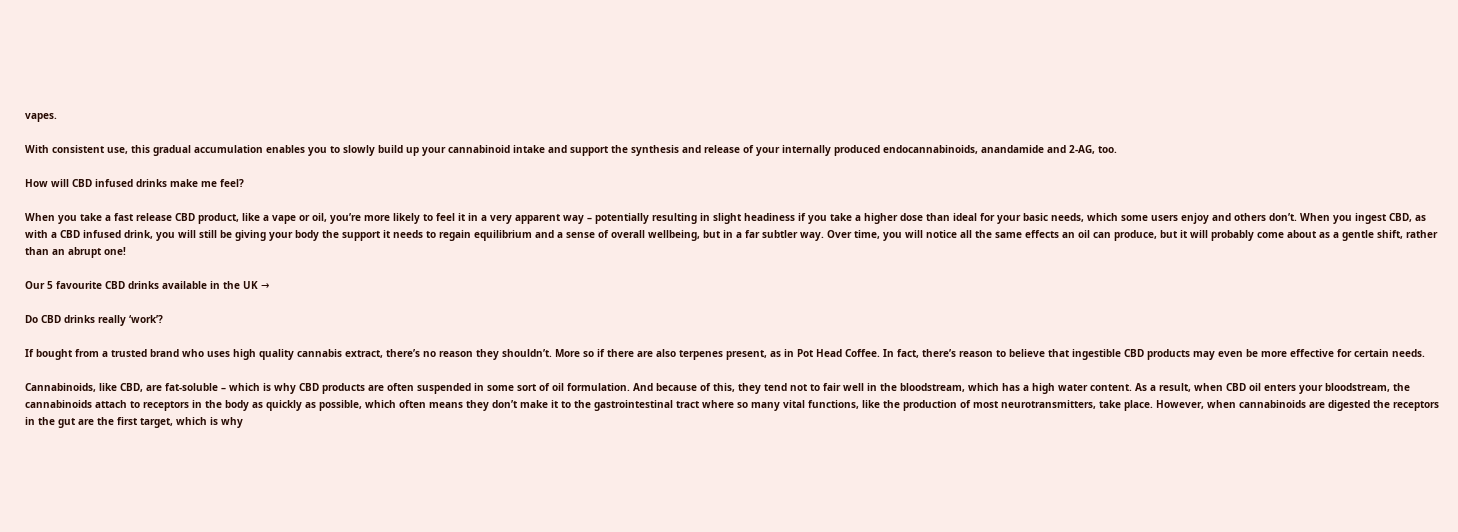vapes.

With consistent use, this gradual accumulation enables you to slowly build up your cannabinoid intake and support the synthesis and release of your internally produced endocannabinoids, anandamide and 2-AG, too.

How will CBD infused drinks make me feel?

When you take a fast release CBD product, like a vape or oil, you’re more likely to feel it in a very apparent way – potentially resulting in slight headiness if you take a higher dose than ideal for your basic needs, which some users enjoy and others don’t. When you ingest CBD, as with a CBD infused drink, you will still be giving your body the support it needs to regain equilibrium and a sense of overall wellbeing, but in a far subtler way. Over time, you will notice all the same effects an oil can produce, but it will probably come about as a gentle shift, rather than an abrupt one!

Our 5 favourite CBD drinks available in the UK →

Do CBD drinks really ‘work’?

If bought from a trusted brand who uses high quality cannabis extract, there’s no reason they shouldn’t. More so if there are also terpenes present, as in Pot Head Coffee. In fact, there’s reason to believe that ingestible CBD products may even be more effective for certain needs.

Cannabinoids, like CBD, are fat-soluble – which is why CBD products are often suspended in some sort of oil formulation. And because of this, they tend not to fair well in the bloodstream, which has a high water content. As a result, when CBD oil enters your bloodstream, the cannabinoids attach to receptors in the body as quickly as possible, which often means they don’t make it to the gastrointestinal tract where so many vital functions, like the production of most neurotransmitters, take place. However, when cannabinoids are digested the receptors in the gut are the first target, which is why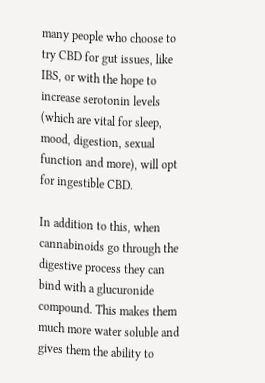many people who choose to try CBD for gut issues, like IBS, or with the hope to increase serotonin levels (which are vital for sleep, mood, digestion, sexual function and more), will opt for ingestible CBD.

In addition to this, when cannabinoids go through the digestive process they can bind with a glucuronide compound. This makes them much more water soluble and gives them the ability to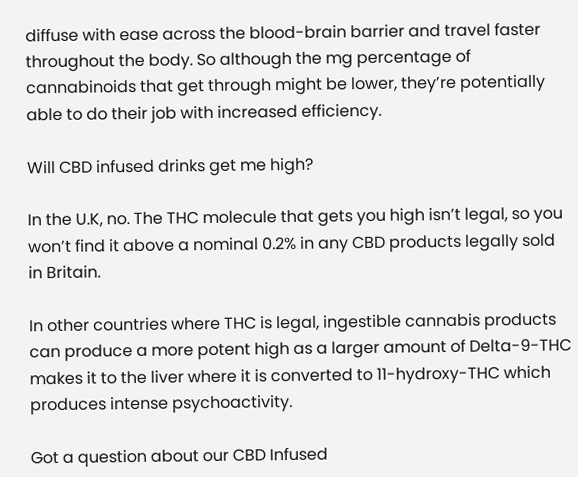diffuse with ease across the blood-brain barrier and travel faster throughout the body. So although the mg percentage of cannabinoids that get through might be lower, they’re potentially able to do their job with increased efficiency.

Will CBD infused drinks get me high?

In the U.K, no. The THC molecule that gets you high isn’t legal, so you won’t find it above a nominal 0.2% in any CBD products legally sold in Britain.

In other countries where THC is legal, ingestible cannabis products can produce a more potent high as a larger amount of Delta-9-THC makes it to the liver where it is converted to 11-hydroxy-THC which produces intense psychoactivity.

Got a question about our CBD Infused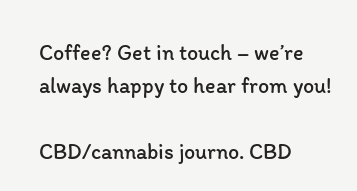Coffee? Get in touch – we’re always happy to hear from you!

CBD/cannabis journo. CBD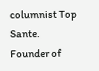columnist Top Sante. Founder of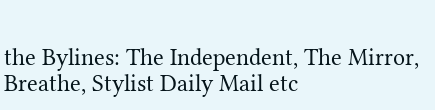the Bylines: The Independent, The Mirror, Breathe, Stylist Daily Mail etc